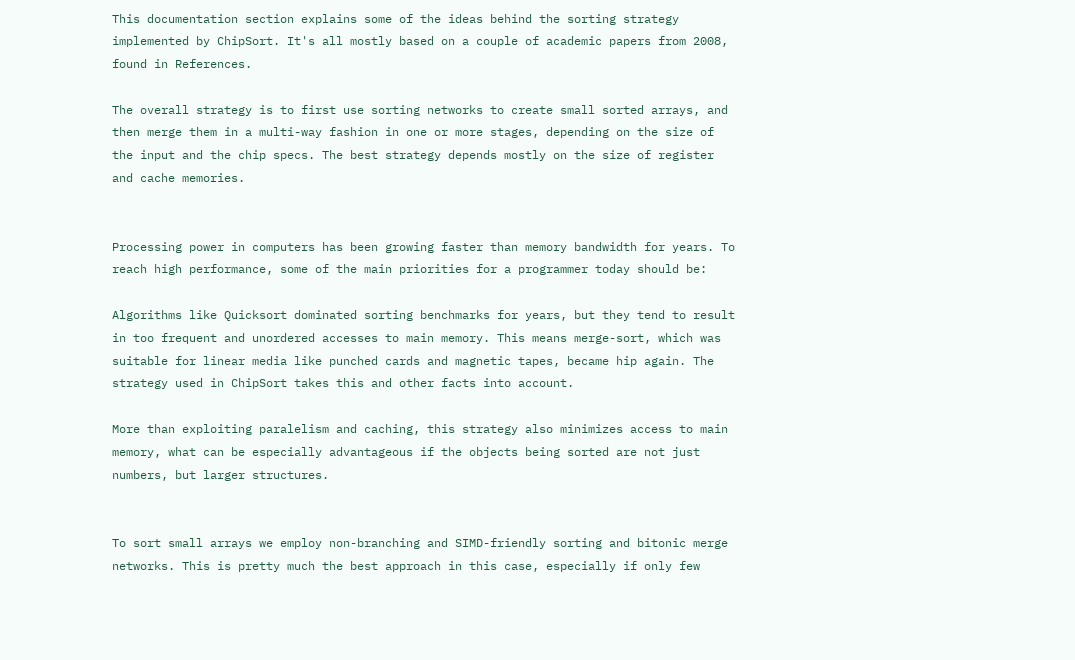This documentation section explains some of the ideas behind the sorting strategy implemented by ChipSort. It's all mostly based on a couple of academic papers from 2008, found in References.

The overall strategy is to first use sorting networks to create small sorted arrays, and then merge them in a multi-way fashion in one or more stages, depending on the size of the input and the chip specs. The best strategy depends mostly on the size of register and cache memories.


Processing power in computers has been growing faster than memory bandwidth for years. To reach high performance, some of the main priorities for a programmer today should be:

Algorithms like Quicksort dominated sorting benchmarks for years, but they tend to result in too frequent and unordered accesses to main memory. This means merge-sort, which was suitable for linear media like punched cards and magnetic tapes, became hip again. The strategy used in ChipSort takes this and other facts into account.

More than exploiting paralelism and caching, this strategy also minimizes access to main memory, what can be especially advantageous if the objects being sorted are not just numbers, but larger structures.


To sort small arrays we employ non-branching and SIMD-friendly sorting and bitonic merge networks. This is pretty much the best approach in this case, especially if only few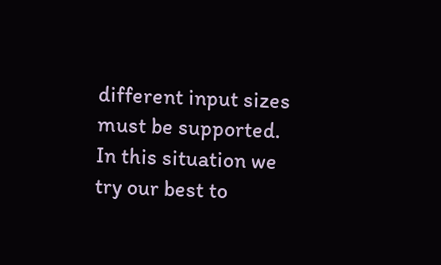different input sizes must be supported. In this situation we try our best to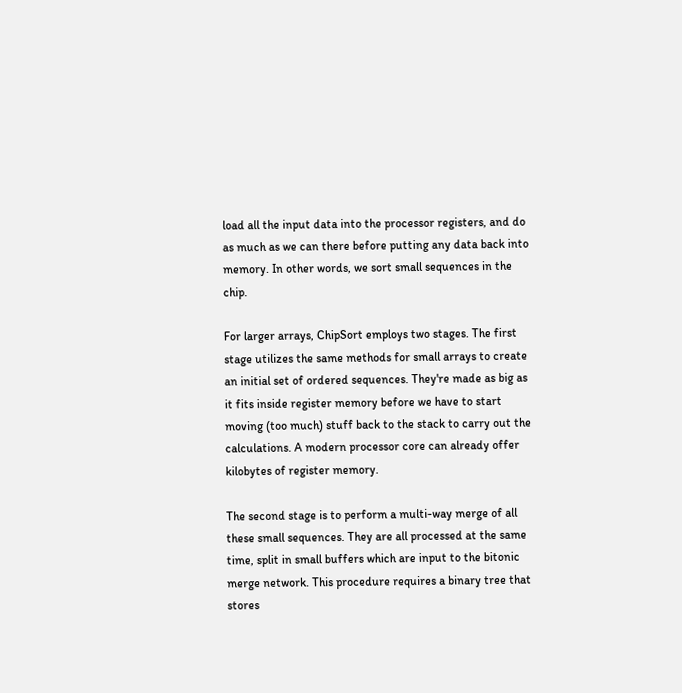load all the input data into the processor registers, and do as much as we can there before putting any data back into memory. In other words, we sort small sequences in the chip.

For larger arrays, ChipSort employs two stages. The first stage utilizes the same methods for small arrays to create an initial set of ordered sequences. They're made as big as it fits inside register memory before we have to start moving (too much) stuff back to the stack to carry out the calculations. A modern processor core can already offer kilobytes of register memory.

The second stage is to perform a multi-way merge of all these small sequences. They are all processed at the same time, split in small buffers which are input to the bitonic merge network. This procedure requires a binary tree that stores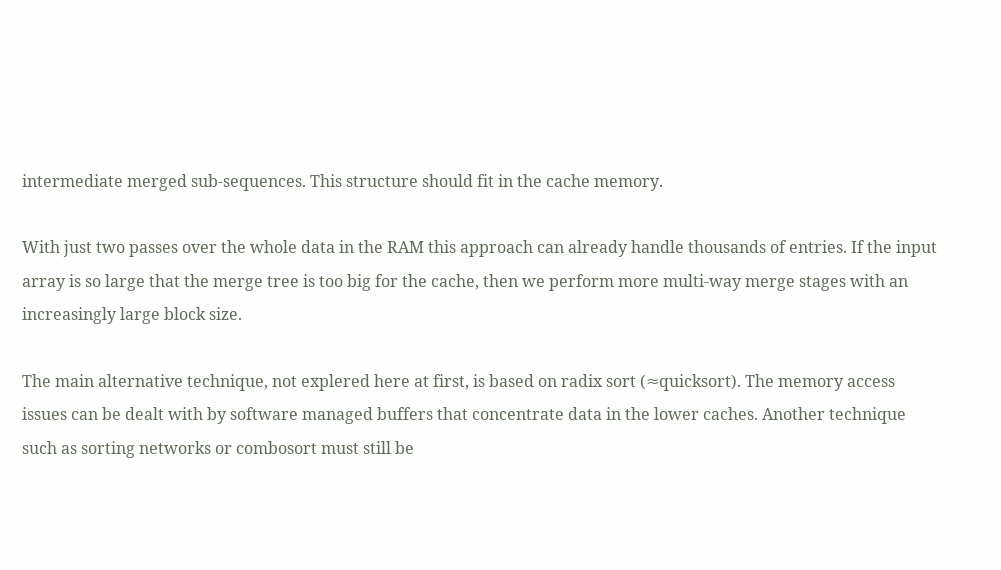intermediate merged sub-sequences. This structure should fit in the cache memory.

With just two passes over the whole data in the RAM this approach can already handle thousands of entries. If the input array is so large that the merge tree is too big for the cache, then we perform more multi-way merge stages with an increasingly large block size.

The main alternative technique, not explered here at first, is based on radix sort (≈quicksort). The memory access issues can be dealt with by software managed buffers that concentrate data in the lower caches. Another technique such as sorting networks or combosort must still be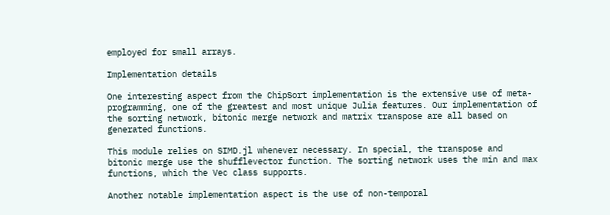employed for small arrays.

Implementation details

One interesting aspect from the ChipSort implementation is the extensive use of meta-programming, one of the greatest and most unique Julia features. Our implementation of the sorting network, bitonic merge network and matrix transpose are all based on generated functions.

This module relies on SIMD.jl whenever necessary. In special, the transpose and bitonic merge use the shufflevector function. The sorting network uses the min and max functions, which the Vec class supports.

Another notable implementation aspect is the use of non-temporal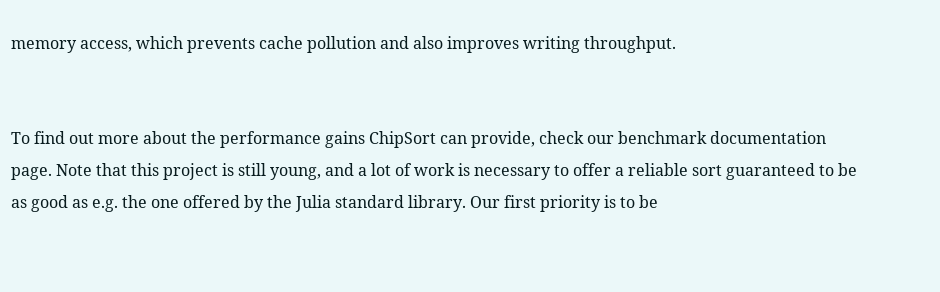memory access, which prevents cache pollution and also improves writing throughput.


To find out more about the performance gains ChipSort can provide, check our benchmark documentation page. Note that this project is still young, and a lot of work is necessary to offer a reliable sort guaranteed to be as good as e.g. the one offered by the Julia standard library. Our first priority is to be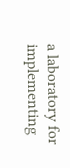a laboratory for implementing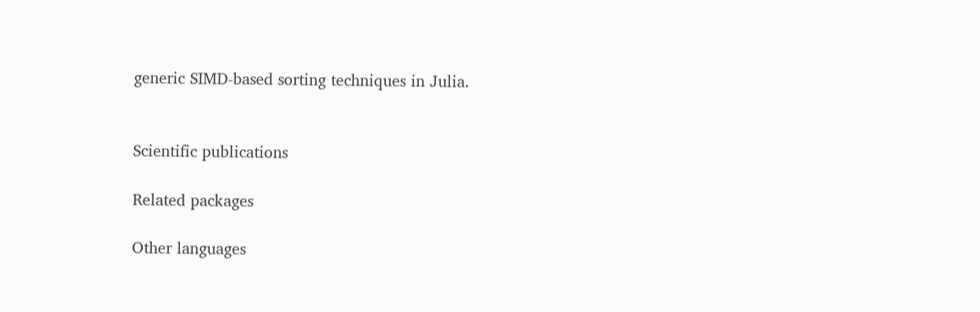generic SIMD-based sorting techniques in Julia.


Scientific publications

Related packages

Other languages